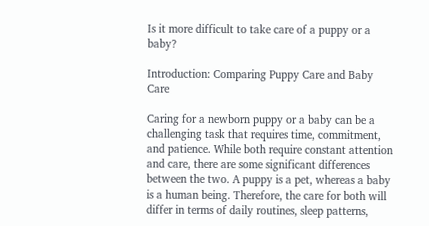Is it more difficult to take care of a puppy or a baby?

Introduction: Comparing Puppy Care and Baby Care

Caring for a newborn puppy or a baby can be a challenging task that requires time, commitment, and patience. While both require constant attention and care, there are some significant differences between the two. A puppy is a pet, whereas a baby is a human being. Therefore, the care for both will differ in terms of daily routines, sleep patterns,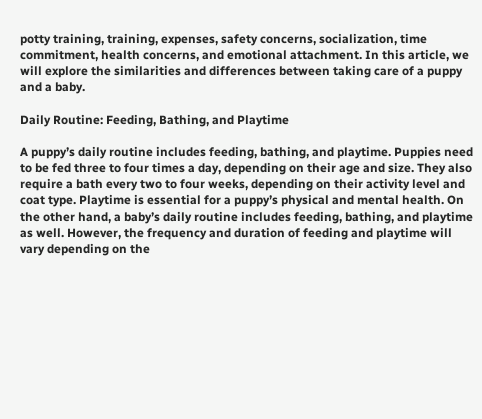potty training, training, expenses, safety concerns, socialization, time commitment, health concerns, and emotional attachment. In this article, we will explore the similarities and differences between taking care of a puppy and a baby.

Daily Routine: Feeding, Bathing, and Playtime

A puppy’s daily routine includes feeding, bathing, and playtime. Puppies need to be fed three to four times a day, depending on their age and size. They also require a bath every two to four weeks, depending on their activity level and coat type. Playtime is essential for a puppy’s physical and mental health. On the other hand, a baby’s daily routine includes feeding, bathing, and playtime as well. However, the frequency and duration of feeding and playtime will vary depending on the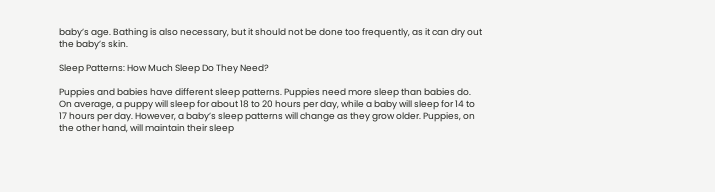baby’s age. Bathing is also necessary, but it should not be done too frequently, as it can dry out the baby’s skin.

Sleep Patterns: How Much Sleep Do They Need?

Puppies and babies have different sleep patterns. Puppies need more sleep than babies do. On average, a puppy will sleep for about 18 to 20 hours per day, while a baby will sleep for 14 to 17 hours per day. However, a baby’s sleep patterns will change as they grow older. Puppies, on the other hand, will maintain their sleep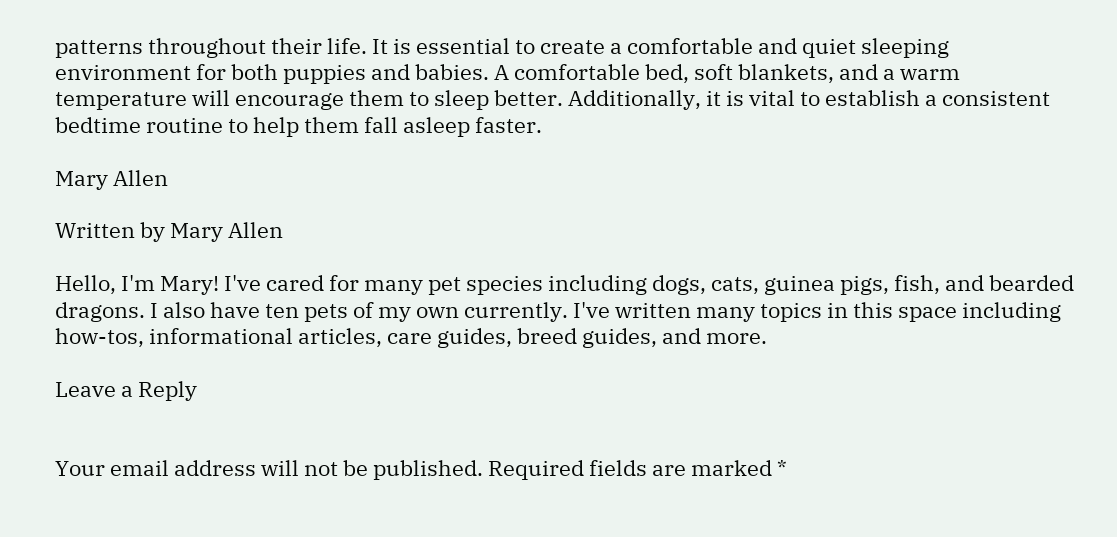patterns throughout their life. It is essential to create a comfortable and quiet sleeping environment for both puppies and babies. A comfortable bed, soft blankets, and a warm temperature will encourage them to sleep better. Additionally, it is vital to establish a consistent bedtime routine to help them fall asleep faster.

Mary Allen

Written by Mary Allen

Hello, I'm Mary! I've cared for many pet species including dogs, cats, guinea pigs, fish, and bearded dragons. I also have ten pets of my own currently. I've written many topics in this space including how-tos, informational articles, care guides, breed guides, and more.

Leave a Reply


Your email address will not be published. Required fields are marked *